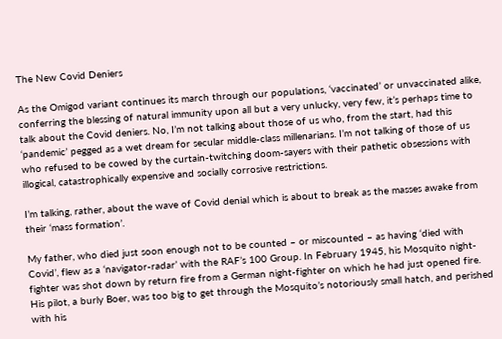The New Covid Deniers

As the Omigod variant continues its march through our populations, ‘vaccinated’ or unvaccinated alike, conferring the blessing of natural immunity upon all but a very unlucky, very few, it’s perhaps time to talk about the Covid deniers. No, I’m not talking about those of us who, from the start, had this ‘pandemic’ pegged as a wet dream for secular middle-class millenarians. I’m not talking of those of us who refused to be cowed by the curtain-twitching doom-sayers with their pathetic obsessions with illogical, catastrophically expensive and socially corrosive restrictions.

I’m talking, rather, about the wave of Covid denial which is about to break as the masses awake from their ‘mass formation’.

My father, who died just soon enough not to be counted – or miscounted – as having ‘died with Covid’, flew as a ‘navigator-radar’ with the RAF’s 100 Group. In February 1945, his Mosquito night-fighter was shot down by return fire from a German night-fighter on which he had just opened fire. His pilot, a burly Boer, was too big to get through the Mosquito’s notoriously small hatch, and perished with his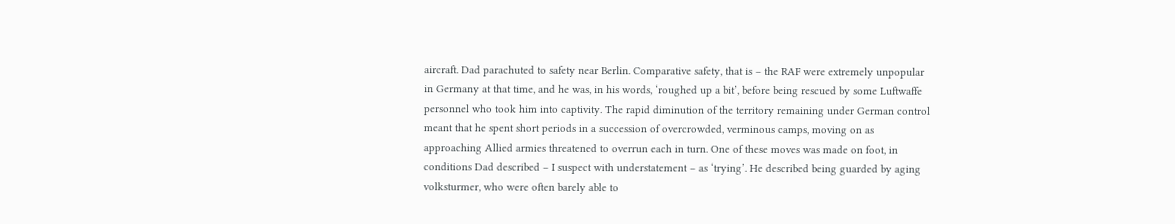aircraft. Dad parachuted to safety near Berlin. Comparative safety, that is – the RAF were extremely unpopular in Germany at that time, and he was, in his words, ‘roughed up a bit’, before being rescued by some Luftwaffe personnel who took him into captivity. The rapid diminution of the territory remaining under German control meant that he spent short periods in a succession of overcrowded, verminous camps, moving on as approaching Allied armies threatened to overrun each in turn. One of these moves was made on foot, in conditions Dad described – I suspect with understatement – as ‘trying’. He described being guarded by aging volksturmer, who were often barely able to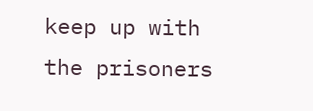keep up with the prisoners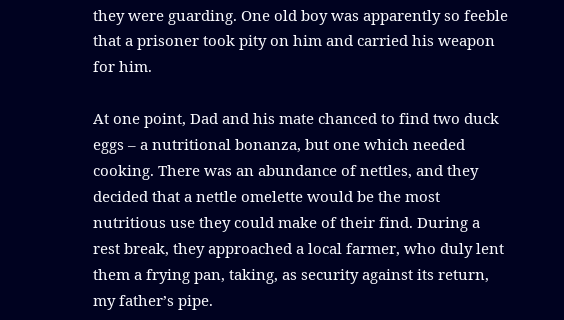they were guarding. One old boy was apparently so feeble that a prisoner took pity on him and carried his weapon for him.

At one point, Dad and his mate chanced to find two duck eggs – a nutritional bonanza, but one which needed cooking. There was an abundance of nettles, and they decided that a nettle omelette would be the most nutritious use they could make of their find. During a rest break, they approached a local farmer, who duly lent them a frying pan, taking, as security against its return, my father’s pipe.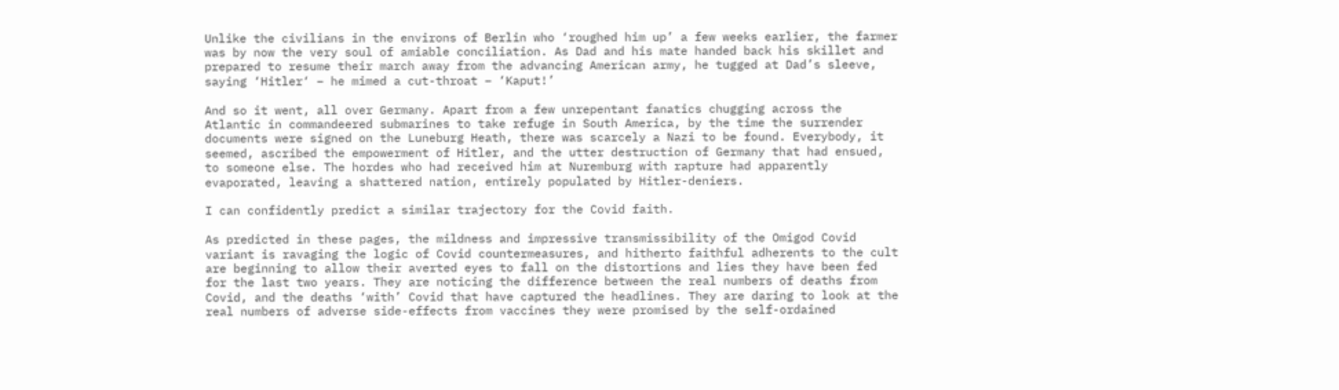Unlike the civilians in the environs of Berlin who ‘roughed him up’ a few weeks earlier, the farmer was by now the very soul of amiable conciliation. As Dad and his mate handed back his skillet and prepared to resume their march away from the advancing American army, he tugged at Dad’s sleeve, saying ‘Hitler‘ – he mimed a cut-throat – ‘Kaput!’

And so it went, all over Germany. Apart from a few unrepentant fanatics chugging across the Atlantic in commandeered submarines to take refuge in South America, by the time the surrender documents were signed on the Luneburg Heath, there was scarcely a Nazi to be found. Everybody, it seemed, ascribed the empowerment of Hitler, and the utter destruction of Germany that had ensued, to someone else. The hordes who had received him at Nuremburg with rapture had apparently evaporated, leaving a shattered nation, entirely populated by Hitler-deniers.

I can confidently predict a similar trajectory for the Covid faith.

As predicted in these pages, the mildness and impressive transmissibility of the Omigod Covid variant is ravaging the logic of Covid countermeasures, and hitherto faithful adherents to the cult are beginning to allow their averted eyes to fall on the distortions and lies they have been fed for the last two years. They are noticing the difference between the real numbers of deaths from Covid, and the deaths ‘with’ Covid that have captured the headlines. They are daring to look at the real numbers of adverse side-effects from vaccines they were promised by the self-ordained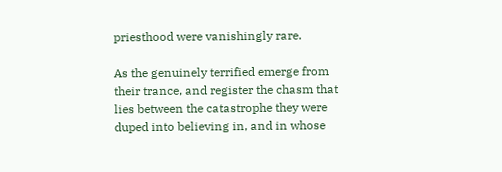priesthood were vanishingly rare.

As the genuinely terrified emerge from their trance, and register the chasm that lies between the catastrophe they were duped into believing in, and in whose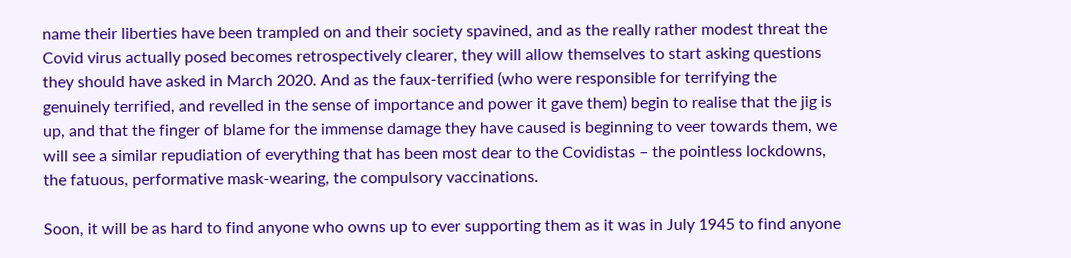name their liberties have been trampled on and their society spavined, and as the really rather modest threat the Covid virus actually posed becomes retrospectively clearer, they will allow themselves to start asking questions they should have asked in March 2020. And as the faux-terrified (who were responsible for terrifying the genuinely terrified, and revelled in the sense of importance and power it gave them) begin to realise that the jig is up, and that the finger of blame for the immense damage they have caused is beginning to veer towards them, we will see a similar repudiation of everything that has been most dear to the Covidistas – the pointless lockdowns, the fatuous, performative mask-wearing, the compulsory vaccinations.

Soon, it will be as hard to find anyone who owns up to ever supporting them as it was in July 1945 to find anyone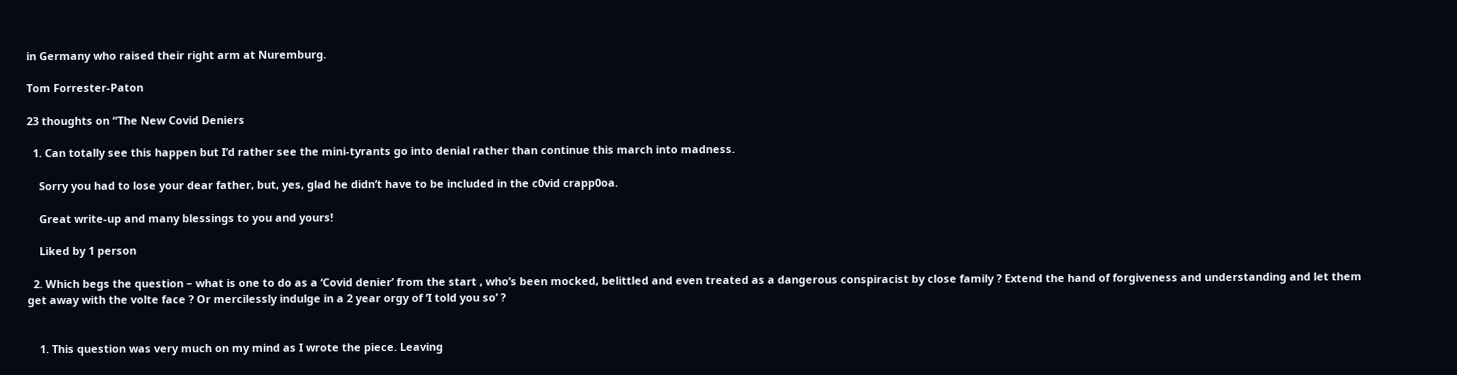in Germany who raised their right arm at Nuremburg.

Tom Forrester-Paton

23 thoughts on “The New Covid Deniers

  1. Can totally see this happen but I’d rather see the mini-tyrants go into denial rather than continue this march into madness.

    Sorry you had to lose your dear father, but, yes, glad he didn’t have to be included in the c0vid crapp0oa.

    Great write-up and many blessings to you and yours!

    Liked by 1 person

  2. Which begs the question – what is one to do as a ‘Covid denier’ from the start , who’s been mocked, belittled and even treated as a dangerous conspiracist by close family ? Extend the hand of forgiveness and understanding and let them get away with the volte face ? Or mercilessly indulge in a 2 year orgy of ‘I told you so’ ?


    1. This question was very much on my mind as I wrote the piece. Leaving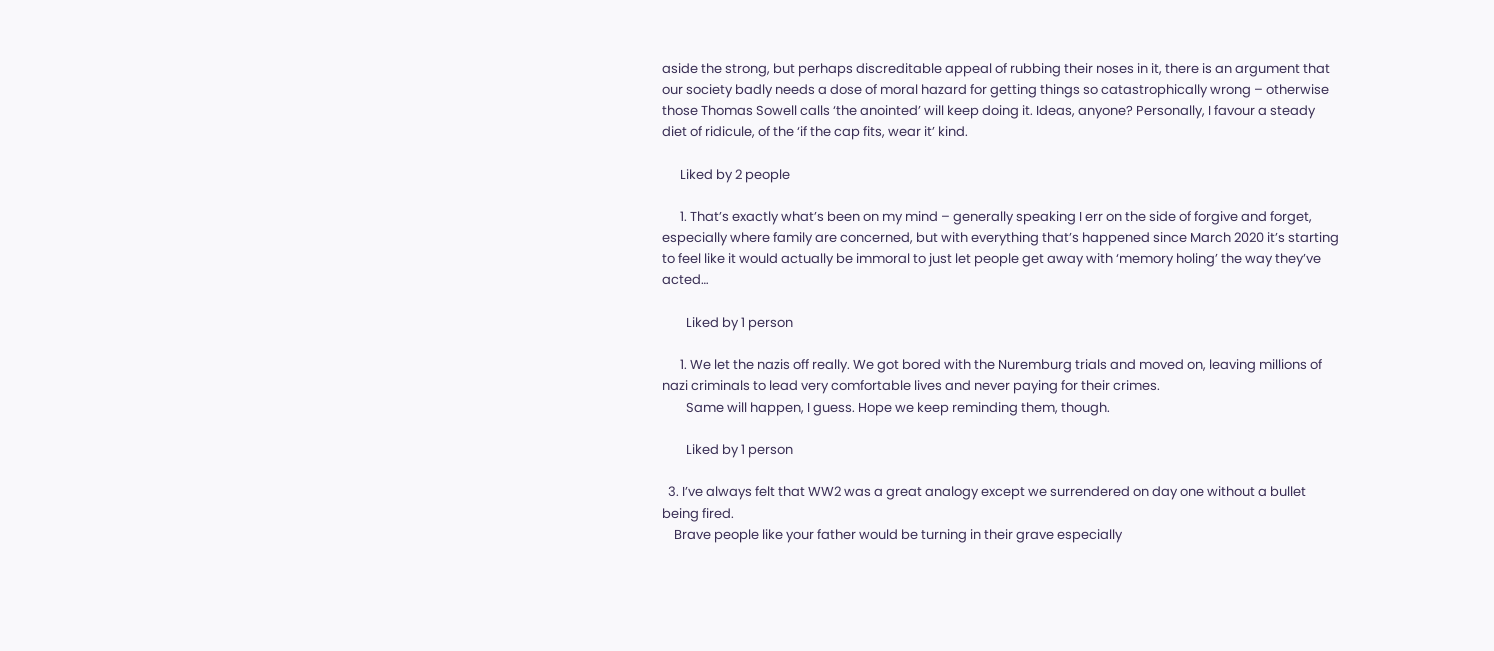aside the strong, but perhaps discreditable appeal of rubbing their noses in it, there is an argument that our society badly needs a dose of moral hazard for getting things so catastrophically wrong – otherwise those Thomas Sowell calls ‘the anointed’ will keep doing it. Ideas, anyone? Personally, I favour a steady diet of ridicule, of the ‘if the cap fits, wear it’ kind.

      Liked by 2 people

      1. That’s exactly what’s been on my mind – generally speaking I err on the side of forgive and forget, especially where family are concerned, but with everything that’s happened since March 2020 it’s starting to feel like it would actually be immoral to just let people get away with ‘memory holing’ the way they’ve acted…

        Liked by 1 person

      1. We let the nazis off really. We got bored with the Nuremburg trials and moved on, leaving millions of nazi criminals to lead very comfortable lives and never paying for their crimes.
        Same will happen, I guess. Hope we keep reminding them, though.

        Liked by 1 person

  3. I’ve always felt that WW2 was a great analogy except we surrendered on day one without a bullet being fired.
    Brave people like your father would be turning in their grave especially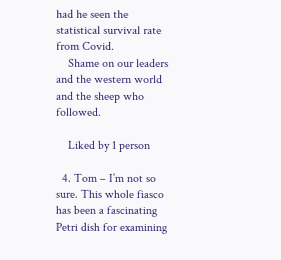had he seen the statistical survival rate from Covid.
    Shame on our leaders and the western world and the sheep who followed.

    Liked by 1 person

  4. Tom – I’m not so sure. This whole fiasco has been a fascinating Petri dish for examining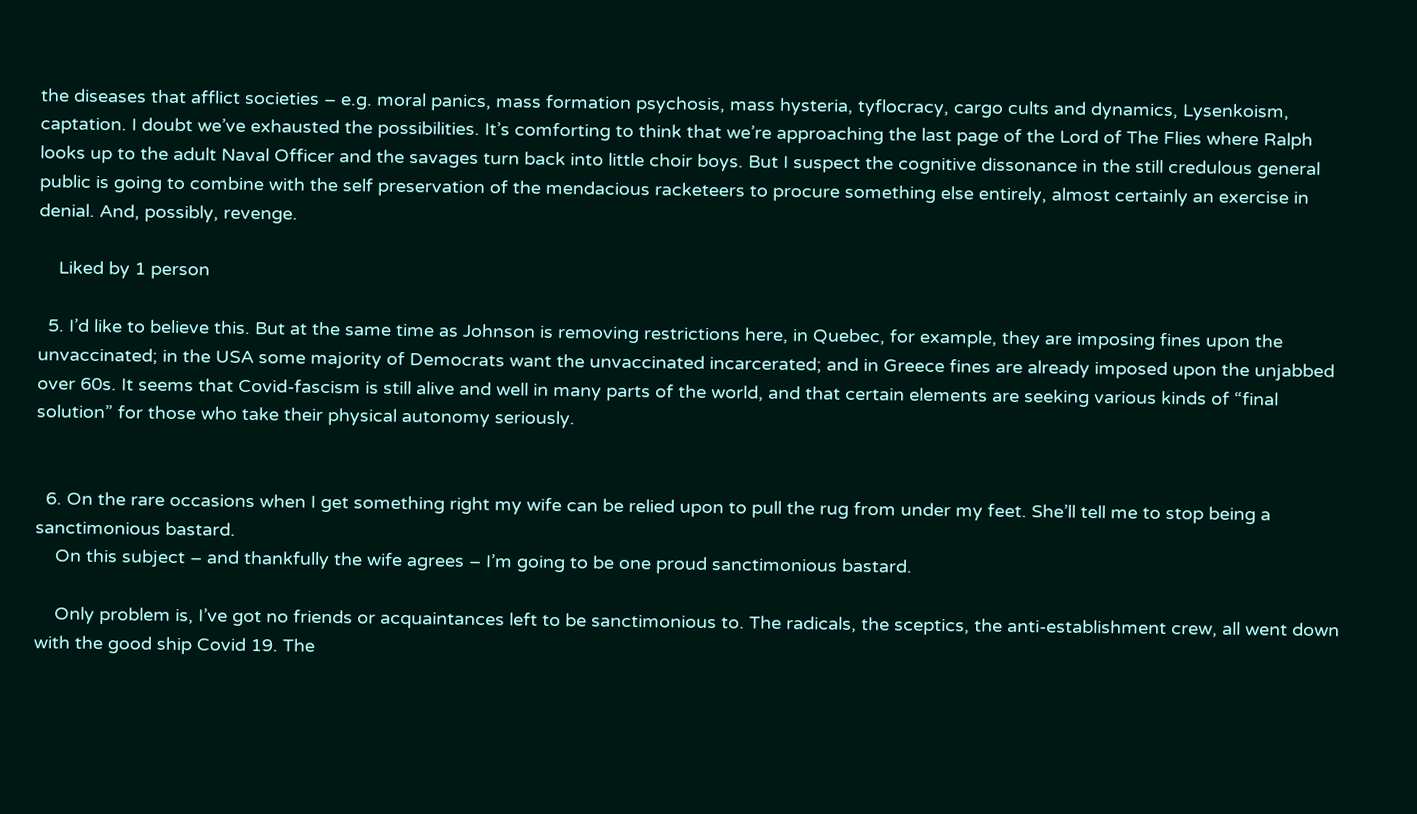the diseases that afflict societies – e.g. moral panics, mass formation psychosis, mass hysteria, tyflocracy, cargo cults and dynamics, Lysenkoism, captation. I doubt we’ve exhausted the possibilities. It’s comforting to think that we’re approaching the last page of the Lord of The Flies where Ralph looks up to the adult Naval Officer and the savages turn back into little choir boys. But I suspect the cognitive dissonance in the still credulous general public is going to combine with the self preservation of the mendacious racketeers to procure something else entirely, almost certainly an exercise in denial. And, possibly, revenge.

    Liked by 1 person

  5. I’d like to believe this. But at the same time as Johnson is removing restrictions here, in Quebec, for example, they are imposing fines upon the unvaccinated; in the USA some majority of Democrats want the unvaccinated incarcerated; and in Greece fines are already imposed upon the unjabbed over 60s. It seems that Covid-fascism is still alive and well in many parts of the world, and that certain elements are seeking various kinds of “final solution” for those who take their physical autonomy seriously.


  6. On the rare occasions when I get something right my wife can be relied upon to pull the rug from under my feet. She’ll tell me to stop being a sanctimonious bastard.
    On this subject – and thankfully the wife agrees – I’m going to be one proud sanctimonious bastard.

    Only problem is, I’ve got no friends or acquaintances left to be sanctimonious to. The radicals, the sceptics, the anti-establishment crew, all went down with the good ship Covid 19. The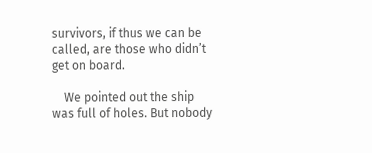survivors, if thus we can be called, are those who didn’t get on board.

    We pointed out the ship was full of holes. But nobody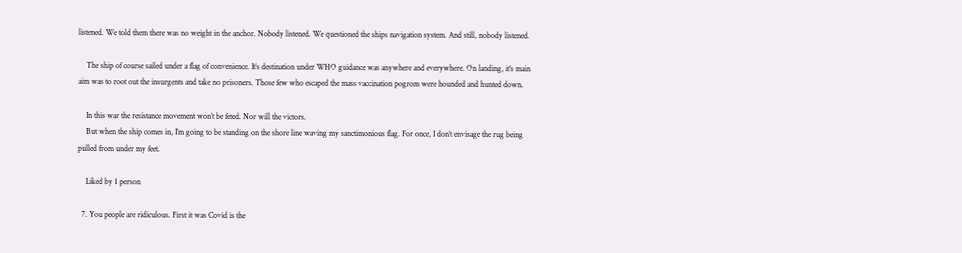listened. We told them there was no weight in the anchor. Nobody listened. We questioned the ships navigation system. And still, nobody listened.

    The ship of course sailed under a flag of convenience. It’s destination under WHO guidance was anywhere and everywhere. On landing, it’s main aim was to root out the insurgents and take no prisoners. Those few who escaped the mass vaccination pogrom were hounded and hunted down.

    In this war the resistance movement won’t be feted. Nor will the victors.
    But when the ship comes in, I’m going to be standing on the shore line waving my sanctimonious flag. For once, I don’t envisage the rug being pulled from under my feet.

    Liked by 1 person

  7. You people are ridiculous. First it was Covid is the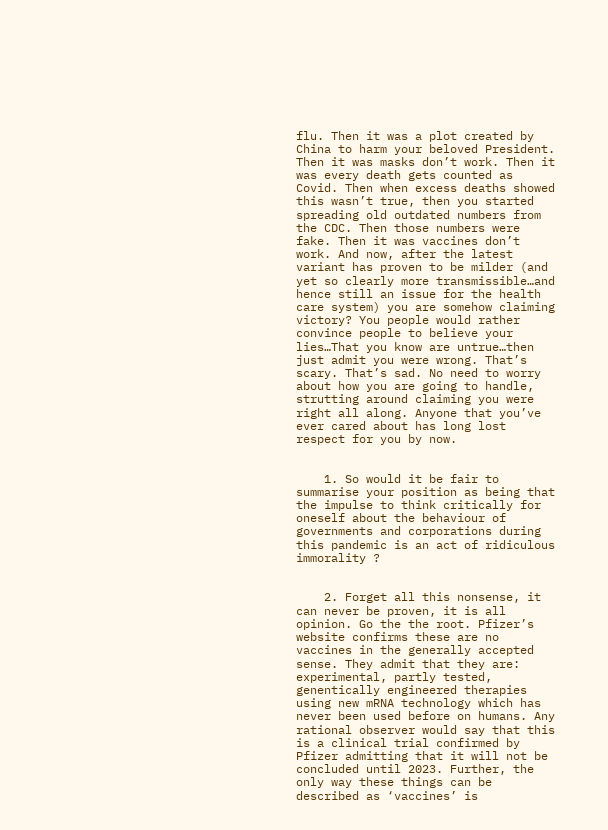flu. Then it was a plot created by China to harm your beloved President. Then it was masks don’t work. Then it was every death gets counted as Covid. Then when excess deaths showed this wasn’t true, then you started spreading old outdated numbers from the CDC. Then those numbers were fake. Then it was vaccines don’t work. And now, after the latest variant has proven to be milder (and yet so clearly more transmissible…and hence still an issue for the health care system) you are somehow claiming victory? You people would rather convince people to believe your lies…That you know are untrue…then just admit you were wrong. That’s scary. That’s sad. No need to worry about how you are going to handle, strutting around claiming you were right all along. Anyone that you’ve ever cared about has long lost respect for you by now.


    1. So would it be fair to summarise your position as being that the impulse to think critically for oneself about the behaviour of governments and corporations during this pandemic is an act of ridiculous immorality ?


    2. Forget all this nonsense, it can never be proven, it is all opinion. Go the the root. Pfizer’s website confirms these are no vaccines in the generally accepted sense. They admit that they are: experimental, partly tested, genentically engineered therapies using new mRNA technology which has never been used before on humans. Any rational observer would say that this is a clinical trial confirmed by Pfizer admitting that it will not be concluded until 2023. Further, the only way these things can be described as ‘vaccines’ is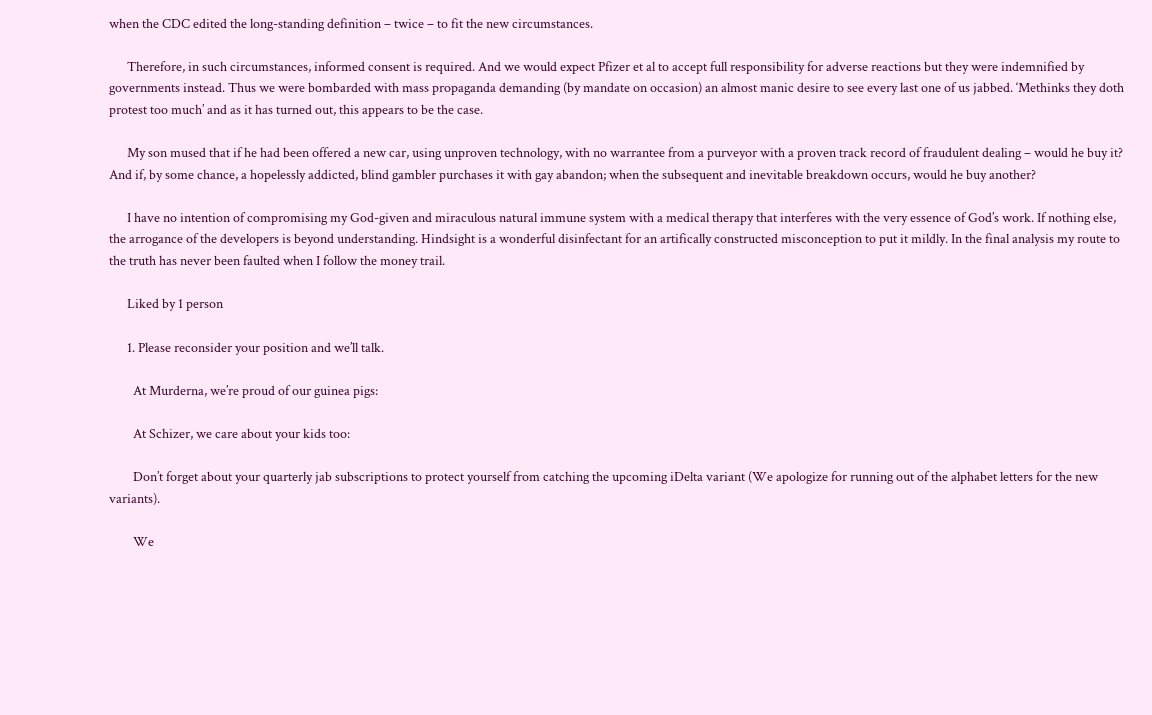when the CDC edited the long-standing definition – twice – to fit the new circumstances.

      Therefore, in such circumstances, informed consent is required. And we would expect Pfizer et al to accept full responsibility for adverse reactions but they were indemnified by governments instead. Thus we were bombarded with mass propaganda demanding (by mandate on occasion) an almost manic desire to see every last one of us jabbed. ‘Methinks they doth protest too much’ and as it has turned out, this appears to be the case.

      My son mused that if he had been offered a new car, using unproven technology, with no warrantee from a purveyor with a proven track record of fraudulent dealing – would he buy it? And if, by some chance, a hopelessly addicted, blind gambler purchases it with gay abandon; when the subsequent and inevitable breakdown occurs, would he buy another?

      I have no intention of compromising my God-given and miraculous natural immune system with a medical therapy that interferes with the very essence of God’s work. If nothing else, the arrogance of the developers is beyond understanding. Hindsight is a wonderful disinfectant for an artifically constructed misconception to put it mildly. In the final analysis my route to the truth has never been faulted when I follow the money trail.

      Liked by 1 person

      1. Please reconsider your position and we’ll talk.

        At Murderna, we’re proud of our guinea pigs:

        At Schizer, we care about your kids too:

        Don’t forget about your quarterly jab subscriptions to protect yourself from catching the upcoming iDelta variant (We apologize for running out of the alphabet letters for the new variants).

        We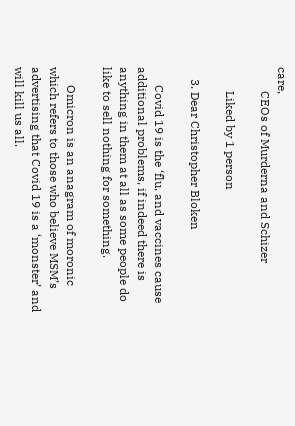care,
        CEOs of Murderna and Schizer

        Liked by 1 person

    3. Dear Christopher Bloken

      Covid 19 is the ‘flu, and vaccines cause additional problems, if indeed there is anything in them at all as some people do like to sell nothing for something.

      Omicron is an anagram of moronic which refers to those who believe MSM’s advertising that Covid 19 is a ‘monster’ and will kill us all.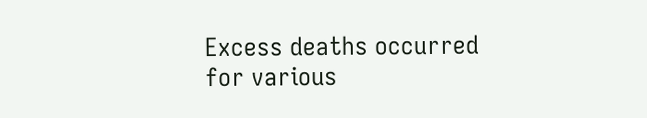Excess deaths occurred for various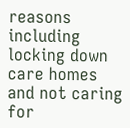reasons including locking down care homes and not caring for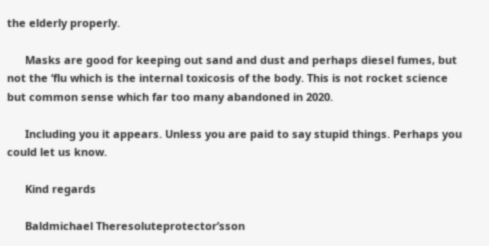the elderly properly.

      Masks are good for keeping out sand and dust and perhaps diesel fumes, but not the ‘flu which is the internal toxicosis of the body. This is not rocket science but common sense which far too many abandoned in 2020.

      Including you it appears. Unless you are paid to say stupid things. Perhaps you could let us know.

      Kind regards

      Baldmichael Theresoluteprotector’sson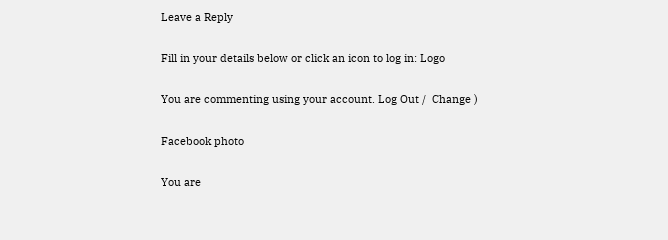Leave a Reply

Fill in your details below or click an icon to log in: Logo

You are commenting using your account. Log Out /  Change )

Facebook photo

You are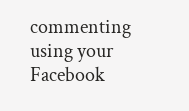commenting using your Facebook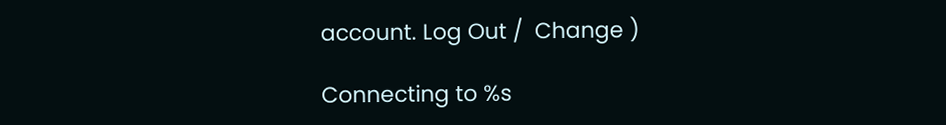account. Log Out /  Change )

Connecting to %s